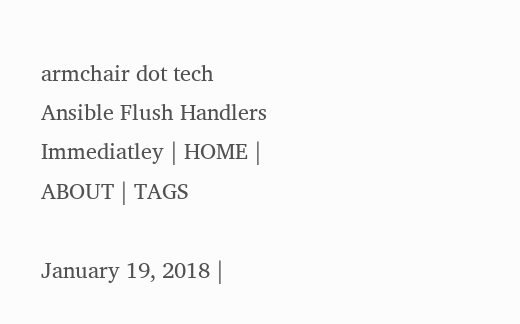armchair dot tech
Ansible Flush Handlers Immediatley | HOME | ABOUT | TAGS

January 19, 2018 |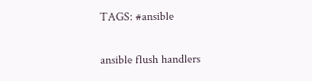TAGS: #ansible

ansible flush handlers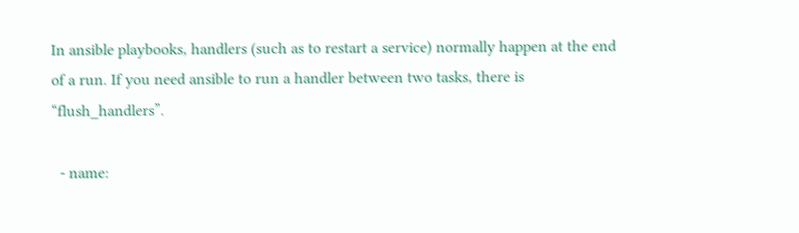In ansible playbooks, handlers (such as to restart a service) normally happen at the end of a run. If you need ansible to run a handler between two tasks, there is “flush_handlers”.

  - name: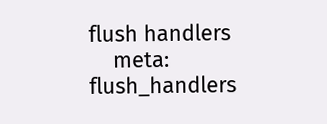flush handlers
    meta: flush_handlers